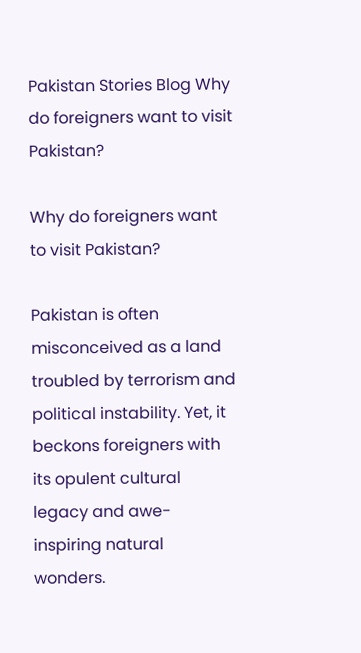Pakistan Stories Blog Why do foreigners want to visit Pakistan?

Why do foreigners want to visit Pakistan?

Pakistan is often misconceived as a land troubled by terrorism and political instability. Yet, it beckons foreigners with its opulent cultural legacy and awe-inspiring natural wonders.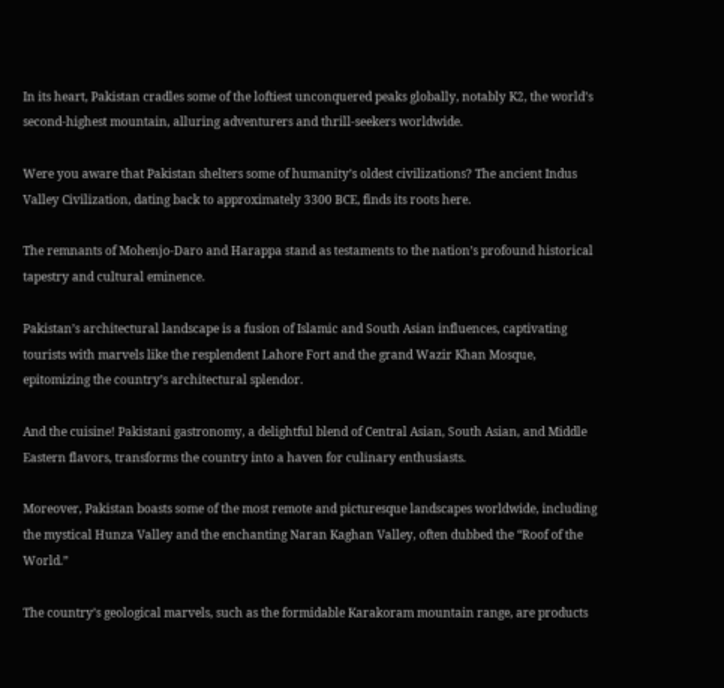In its heart, Pakistan cradles some of the loftiest unconquered peaks globally, notably K2, the world’s second-highest mountain, alluring adventurers and thrill-seekers worldwide.

Were you aware that Pakistan shelters some of humanity’s oldest civilizations? The ancient Indus Valley Civilization, dating back to approximately 3300 BCE, finds its roots here.

The remnants of Mohenjo-Daro and Harappa stand as testaments to the nation’s profound historical tapestry and cultural eminence.

Pakistan’s architectural landscape is a fusion of Islamic and South Asian influences, captivating tourists with marvels like the resplendent Lahore Fort and the grand Wazir Khan Mosque, epitomizing the country’s architectural splendor.

And the cuisine! Pakistani gastronomy, a delightful blend of Central Asian, South Asian, and Middle Eastern flavors, transforms the country into a haven for culinary enthusiasts.

Moreover, Pakistan boasts some of the most remote and picturesque landscapes worldwide, including the mystical Hunza Valley and the enchanting Naran Kaghan Valley, often dubbed the “Roof of the World.”

The country’s geological marvels, such as the formidable Karakoram mountain range, are products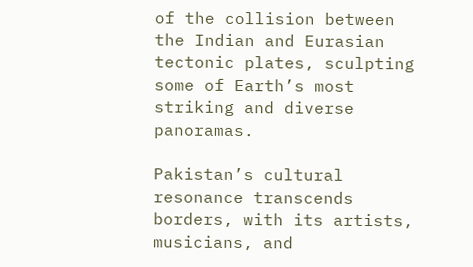of the collision between the Indian and Eurasian tectonic plates, sculpting some of Earth’s most striking and diverse panoramas.

Pakistan’s cultural resonance transcends borders, with its artists, musicians, and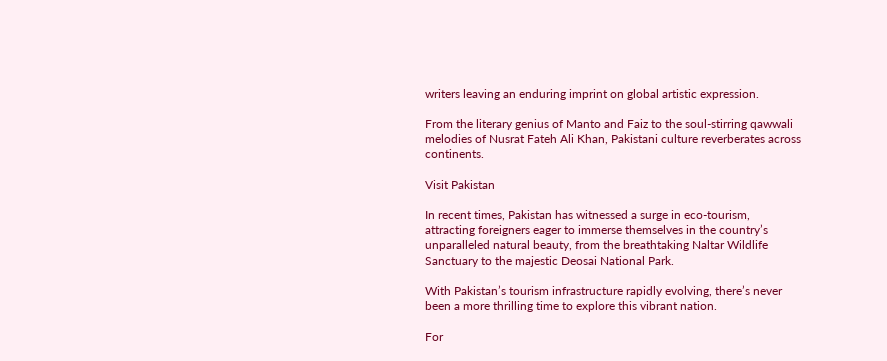writers leaving an enduring imprint on global artistic expression.

From the literary genius of Manto and Faiz to the soul-stirring qawwali melodies of Nusrat Fateh Ali Khan, Pakistani culture reverberates across continents.

Visit Pakistan

In recent times, Pakistan has witnessed a surge in eco-tourism, attracting foreigners eager to immerse themselves in the country’s unparalleled natural beauty, from the breathtaking Naltar Wildlife Sanctuary to the majestic Deosai National Park.

With Pakistan’s tourism infrastructure rapidly evolving, there’s never been a more thrilling time to explore this vibrant nation.

For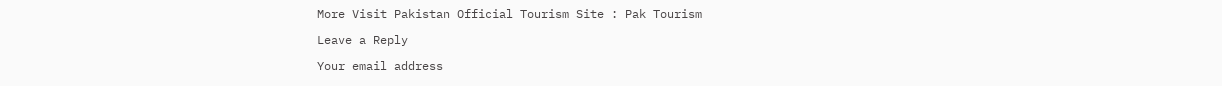More Visit Pakistan Official Tourism Site : Pak Tourism

Leave a Reply

Your email address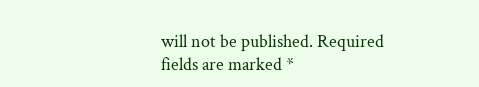will not be published. Required fields are marked *